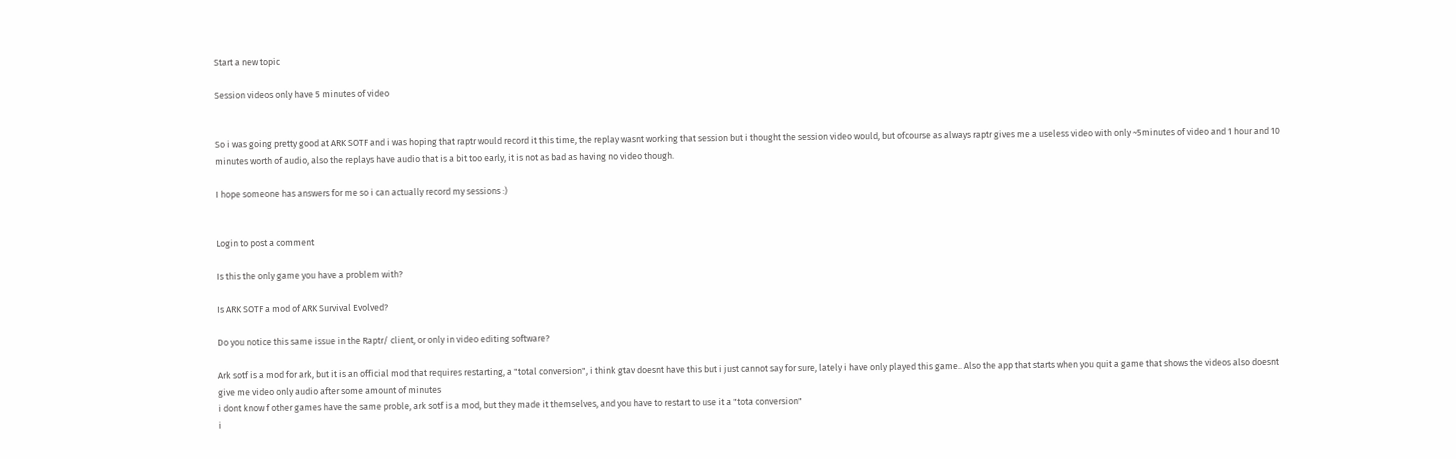Start a new topic

Session videos only have 5 minutes of video


So i was going pretty good at ARK SOTF and i was hoping that raptr would record it this time, the replay wasnt working that session but i thought the session video would, but ofcourse as always raptr gives me a useless video with only ~5minutes of video and 1 hour and 10 minutes worth of audio, also the replays have audio that is a bit too early, it is not as bad as having no video though.

I hope someone has answers for me so i can actually record my sessions :)


Login to post a comment

Is this the only game you have a problem with?

Is ARK SOTF a mod of ARK Survival Evolved?

Do you notice this same issue in the Raptr/ client, or only in video editing software?

Ark sotf is a mod for ark, but it is an official mod that requires restarting, a "total conversion", i think gtav doesnt have this but i just cannot say for sure, lately i have only played this game.. Also the app that starts when you quit a game that shows the videos also doesnt give me video only audio after some amount of minutes
i dont know f other games have the same proble, ark sotf is a mod, but they made it themselves, and you have to restart to use it a "tota conversion"
i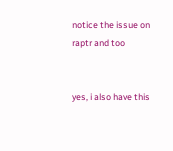notice the issue on raptr and too


yes, i also have this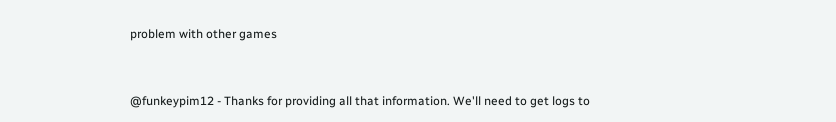problem with other games


@funkeypim12 - Thanks for providing all that information. We'll need to get logs to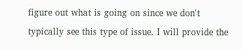figure out what is going on since we don't typically see this type of issue. I will provide the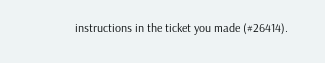instructions in the ticket you made (#26414).